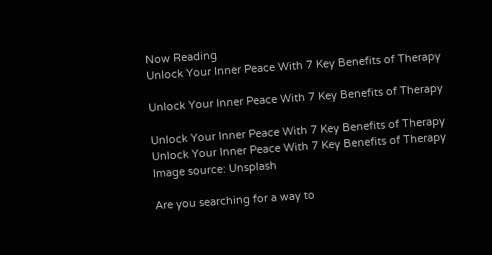Now Reading
Unlock Your Inner Peace With 7 Key Benefits of Therapy

Unlock Your Inner Peace With 7 Key Benefits of Therapy

Unlock Your Inner Peace With 7 Key Benefits of Therapy
Unlock Your Inner Peace With 7 Key Benefits of Therapy
Image source: Unsplash

Are you searching for a way to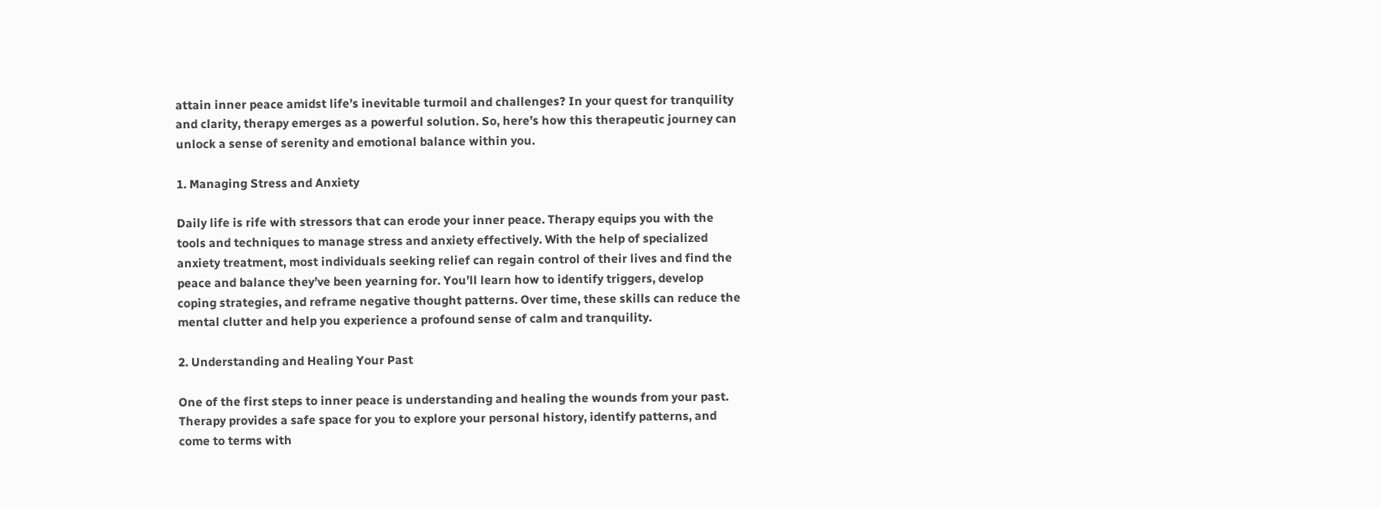attain inner peace amidst life’s inevitable turmoil and challenges? In your quest for tranquility and clarity, therapy emerges as a powerful solution. So, here’s how this therapeutic journey can unlock a sense of serenity and emotional balance within you.

1. Managing Stress and Anxiety

Daily life is rife with stressors that can erode your inner peace. Therapy equips you with the tools and techniques to manage stress and anxiety effectively. With the help of specialized anxiety treatment, most individuals seeking relief can regain control of their lives and find the peace and balance they’ve been yearning for. You’ll learn how to identify triggers, develop coping strategies, and reframe negative thought patterns. Over time, these skills can reduce the mental clutter and help you experience a profound sense of calm and tranquility.

2. Understanding and Healing Your Past

One of the first steps to inner peace is understanding and healing the wounds from your past. Therapy provides a safe space for you to explore your personal history, identify patterns, and come to terms with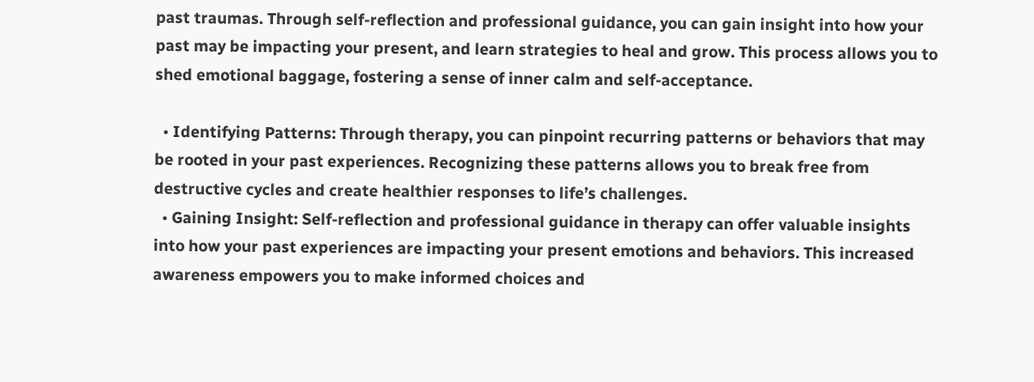past traumas. Through self-reflection and professional guidance, you can gain insight into how your past may be impacting your present, and learn strategies to heal and grow. This process allows you to shed emotional baggage, fostering a sense of inner calm and self-acceptance.

  • Identifying Patterns: Through therapy, you can pinpoint recurring patterns or behaviors that may be rooted in your past experiences. Recognizing these patterns allows you to break free from destructive cycles and create healthier responses to life’s challenges.
  • Gaining Insight: Self-reflection and professional guidance in therapy can offer valuable insights into how your past experiences are impacting your present emotions and behaviors. This increased awareness empowers you to make informed choices and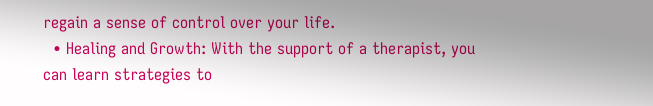regain a sense of control over your life.
  • Healing and Growth: With the support of a therapist, you can learn strategies to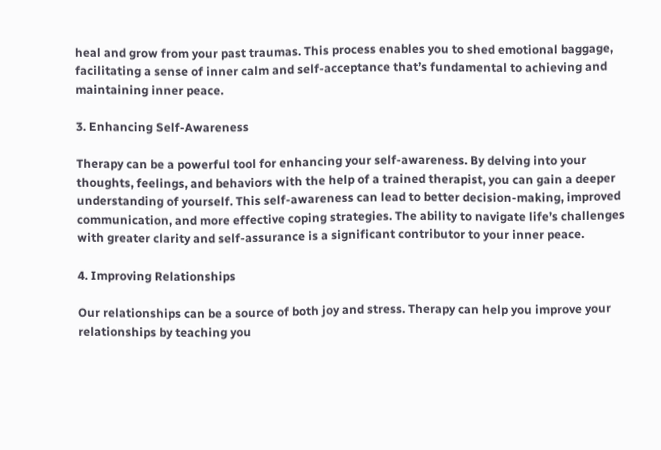heal and grow from your past traumas. This process enables you to shed emotional baggage, facilitating a sense of inner calm and self-acceptance that’s fundamental to achieving and maintaining inner peace.

3. Enhancing Self-Awareness

Therapy can be a powerful tool for enhancing your self-awareness. By delving into your thoughts, feelings, and behaviors with the help of a trained therapist, you can gain a deeper understanding of yourself. This self-awareness can lead to better decision-making, improved communication, and more effective coping strategies. The ability to navigate life’s challenges with greater clarity and self-assurance is a significant contributor to your inner peace.

4. Improving Relationships

Our relationships can be a source of both joy and stress. Therapy can help you improve your relationships by teaching you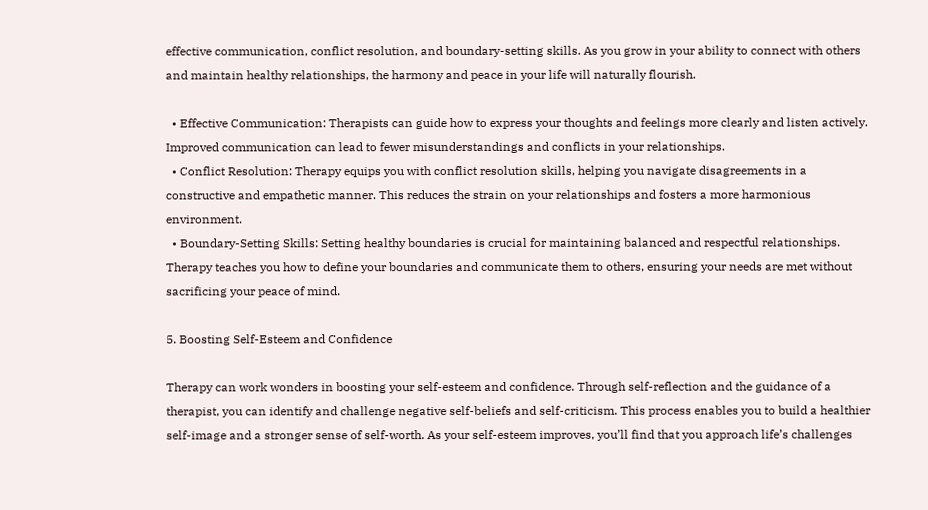effective communication, conflict resolution, and boundary-setting skills. As you grow in your ability to connect with others and maintain healthy relationships, the harmony and peace in your life will naturally flourish.

  • Effective Communication: Therapists can guide how to express your thoughts and feelings more clearly and listen actively. Improved communication can lead to fewer misunderstandings and conflicts in your relationships.
  • Conflict Resolution: Therapy equips you with conflict resolution skills, helping you navigate disagreements in a constructive and empathetic manner. This reduces the strain on your relationships and fosters a more harmonious environment.
  • Boundary-Setting Skills: Setting healthy boundaries is crucial for maintaining balanced and respectful relationships. Therapy teaches you how to define your boundaries and communicate them to others, ensuring your needs are met without sacrificing your peace of mind.

5. Boosting Self-Esteem and Confidence

Therapy can work wonders in boosting your self-esteem and confidence. Through self-reflection and the guidance of a therapist, you can identify and challenge negative self-beliefs and self-criticism. This process enables you to build a healthier self-image and a stronger sense of self-worth. As your self-esteem improves, you’ll find that you approach life’s challenges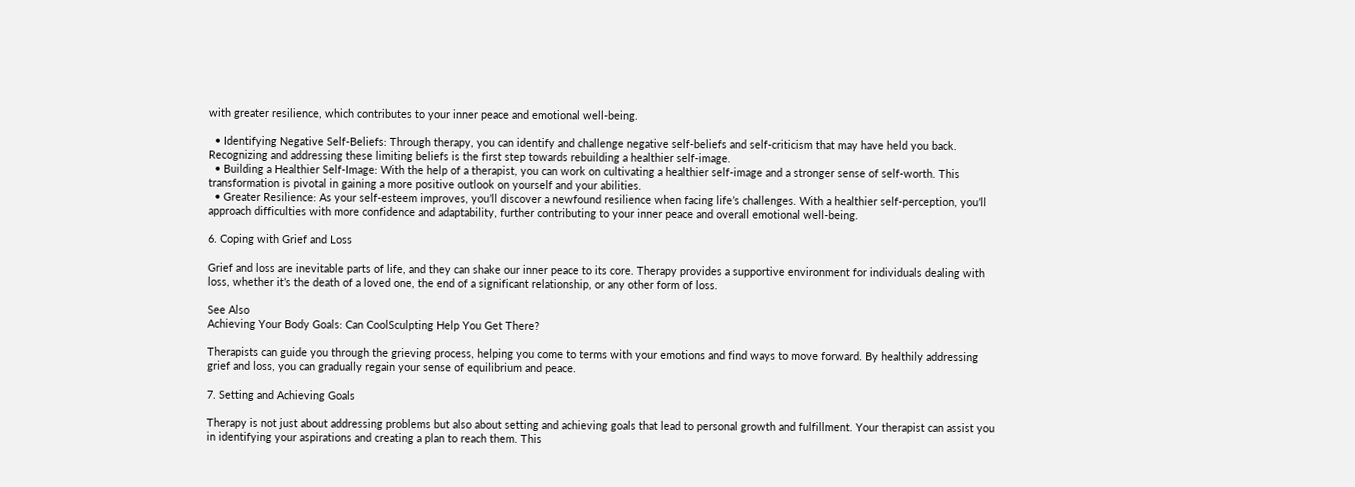with greater resilience, which contributes to your inner peace and emotional well-being.

  • Identifying Negative Self-Beliefs: Through therapy, you can identify and challenge negative self-beliefs and self-criticism that may have held you back. Recognizing and addressing these limiting beliefs is the first step towards rebuilding a healthier self-image.
  • Building a Healthier Self-Image: With the help of a therapist, you can work on cultivating a healthier self-image and a stronger sense of self-worth. This transformation is pivotal in gaining a more positive outlook on yourself and your abilities.
  • Greater Resilience: As your self-esteem improves, you’ll discover a newfound resilience when facing life’s challenges. With a healthier self-perception, you’ll approach difficulties with more confidence and adaptability, further contributing to your inner peace and overall emotional well-being.

6. Coping with Grief and Loss

Grief and loss are inevitable parts of life, and they can shake our inner peace to its core. Therapy provides a supportive environment for individuals dealing with loss, whether it’s the death of a loved one, the end of a significant relationship, or any other form of loss.

See Also
Achieving Your Body Goals: Can CoolSculpting Help You Get There?

Therapists can guide you through the grieving process, helping you come to terms with your emotions and find ways to move forward. By healthily addressing grief and loss, you can gradually regain your sense of equilibrium and peace.

7. Setting and Achieving Goals

Therapy is not just about addressing problems but also about setting and achieving goals that lead to personal growth and fulfillment. Your therapist can assist you in identifying your aspirations and creating a plan to reach them. This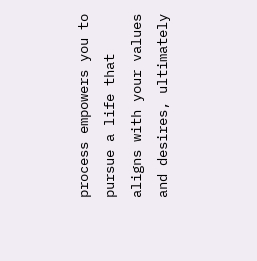process empowers you to pursue a life that aligns with your values and desires, ultimately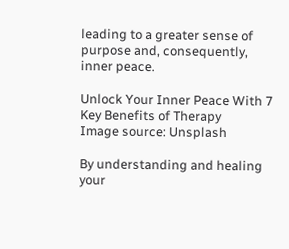leading to a greater sense of purpose and, consequently, inner peace.

Unlock Your Inner Peace With 7 Key Benefits of Therapy
Image source: Unsplash

By understanding and healing your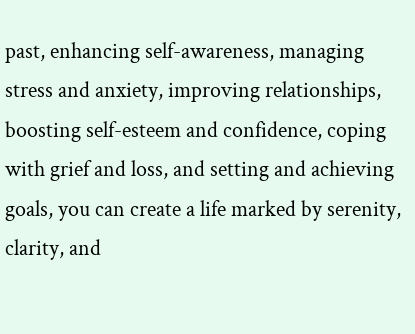past, enhancing self-awareness, managing stress and anxiety, improving relationships, boosting self-esteem and confidence, coping with grief and loss, and setting and achieving goals, you can create a life marked by serenity, clarity, and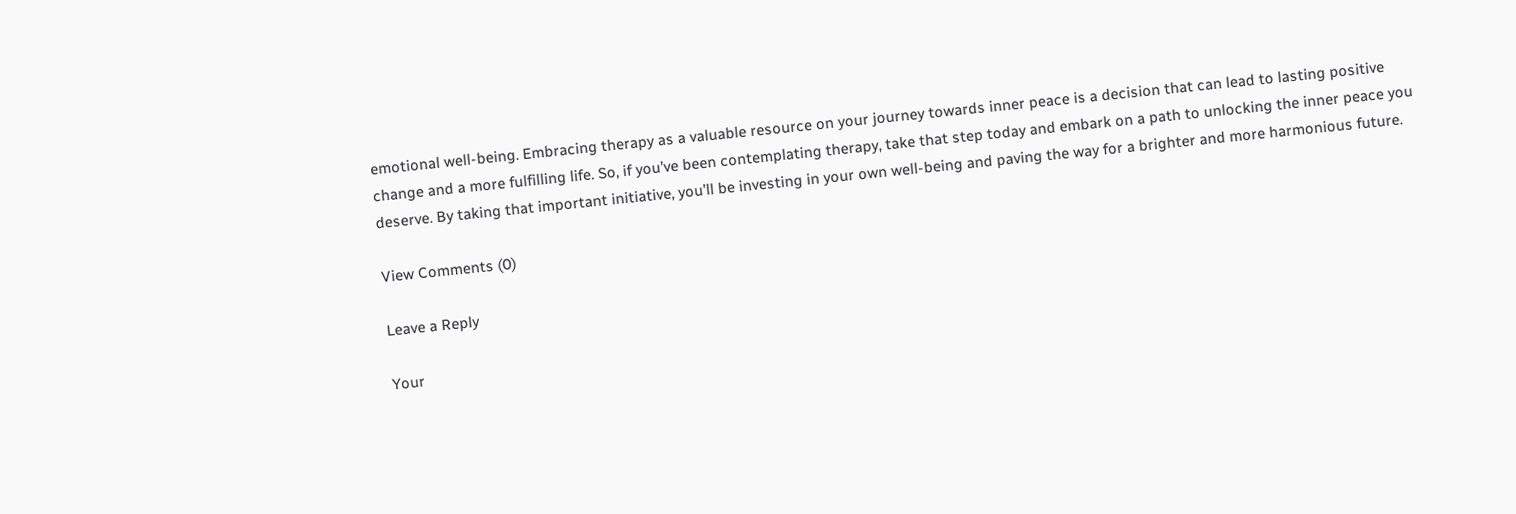emotional well-being. Embracing therapy as a valuable resource on your journey towards inner peace is a decision that can lead to lasting positive change and a more fulfilling life. So, if you’ve been contemplating therapy, take that step today and embark on a path to unlocking the inner peace you deserve. By taking that important initiative, you’ll be investing in your own well-being and paving the way for a brighter and more harmonious future.

View Comments (0)

Leave a Reply

Your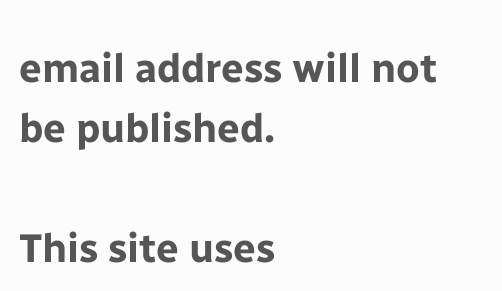email address will not be published.

This site uses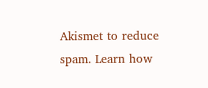Akismet to reduce spam. Learn how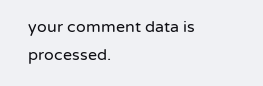your comment data is processed.